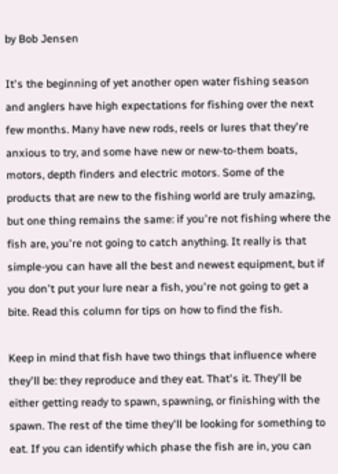by Bob Jensen

It's the beginning of yet another open water fishing season and anglers have high expectations for fishing over the next few months. Many have new rods, reels or lures that they're anxious to try, and some have new or new-to-them boats, motors, depth finders and electric motors. Some of the products that are new to the fishing world are truly amazing, but one thing remains the same: if you're not fishing where the fish are, you're not going to catch anything. It really is that simple-you can have all the best and newest equipment, but if you don't put your lure near a fish, you're not going to get a bite. Read this column for tips on how to find the fish.

Keep in mind that fish have two things that influence where they'll be: they reproduce and they eat. That's it. They'll be either getting ready to spawn, spawning, or finishing with the spawn. The rest of the time they'll be looking for something to eat. If you can identify which phase the fish are in, you can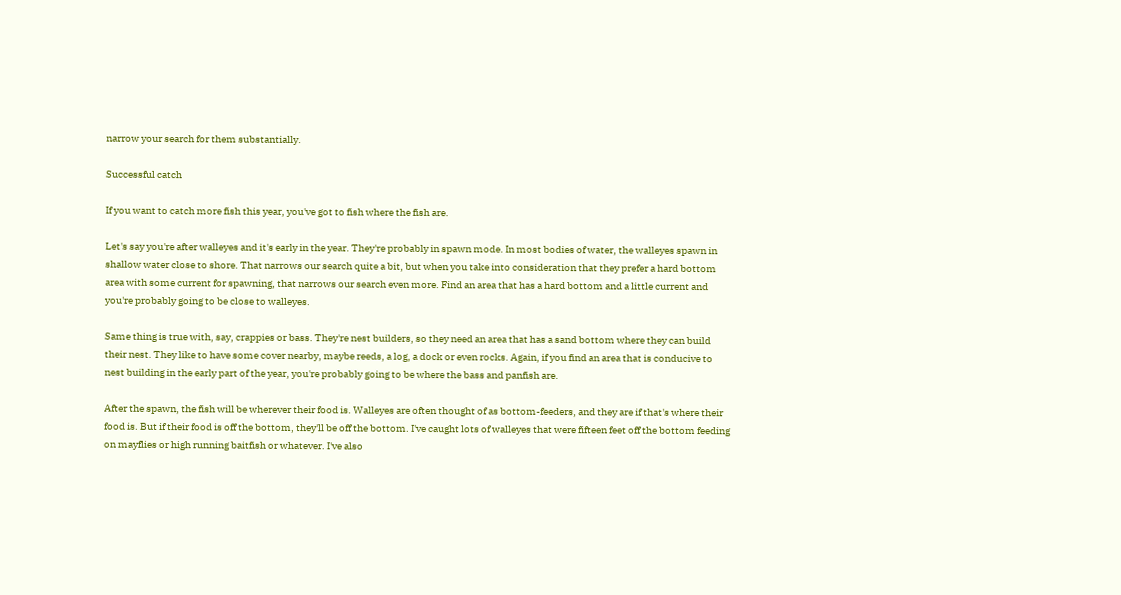narrow your search for them substantially.

Successful catch

If you want to catch more fish this year, you've got to fish where the fish are.

Let's say you're after walleyes and it's early in the year. They're probably in spawn mode. In most bodies of water, the walleyes spawn in shallow water close to shore. That narrows our search quite a bit, but when you take into consideration that they prefer a hard bottom area with some current for spawning, that narrows our search even more. Find an area that has a hard bottom and a little current and you're probably going to be close to walleyes.

Same thing is true with, say, crappies or bass. They're nest builders, so they need an area that has a sand bottom where they can build their nest. They like to have some cover nearby, maybe reeds, a log, a dock or even rocks. Again, if you find an area that is conducive to nest building in the early part of the year, you're probably going to be where the bass and panfish are.

After the spawn, the fish will be wherever their food is. Walleyes are often thought of as bottom-feeders, and they are if that's where their food is. But if their food is off the bottom, they'll be off the bottom. I've caught lots of walleyes that were fifteen feet off the bottom feeding on mayflies or high running baitfish or whatever. I've also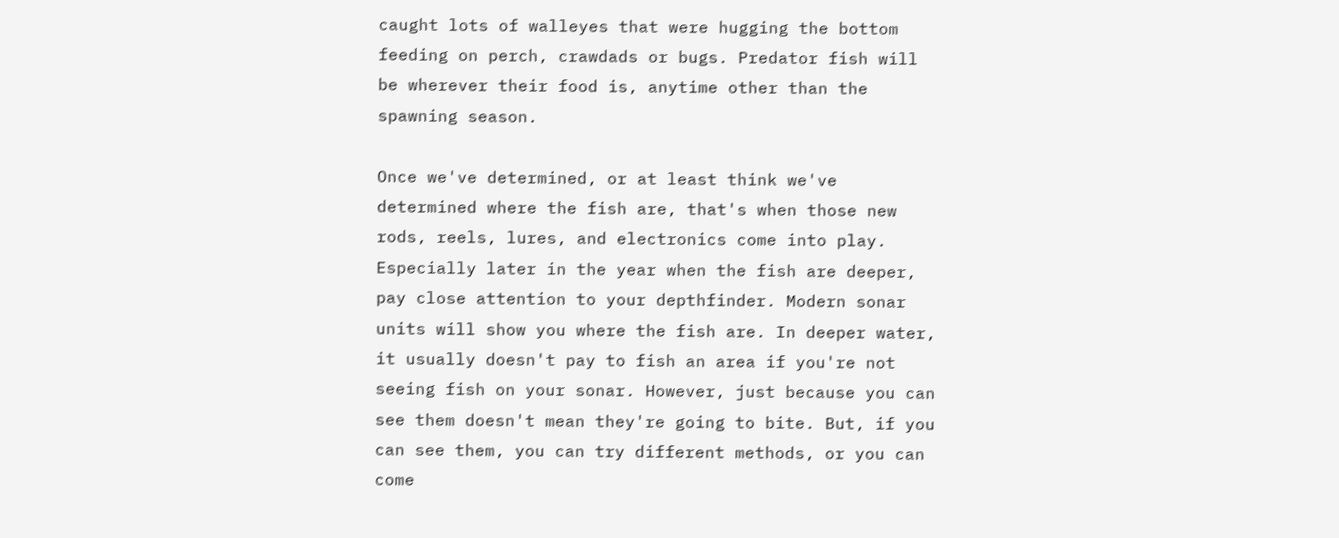caught lots of walleyes that were hugging the bottom feeding on perch, crawdads or bugs. Predator fish will be wherever their food is, anytime other than the spawning season.

Once we've determined, or at least think we've determined where the fish are, that's when those new rods, reels, lures, and electronics come into play. Especially later in the year when the fish are deeper, pay close attention to your depthfinder. Modern sonar units will show you where the fish are. In deeper water, it usually doesn't pay to fish an area if you're not seeing fish on your sonar. However, just because you can see them doesn't mean they're going to bite. But, if you can see them, you can try different methods, or you can come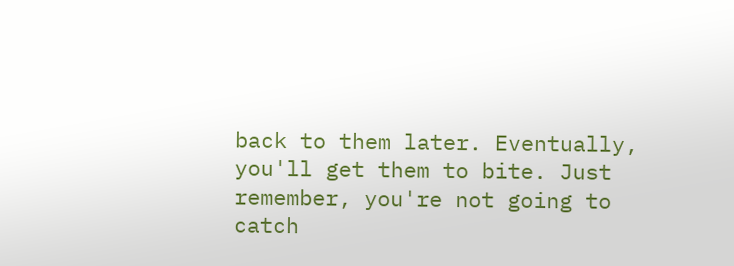back to them later. Eventually, you'll get them to bite. Just remember, you're not going to catch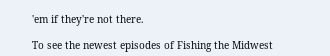'em if they're not there.

To see the newest episodes of Fishing the Midwest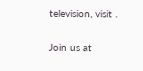television, visit .

Join us at